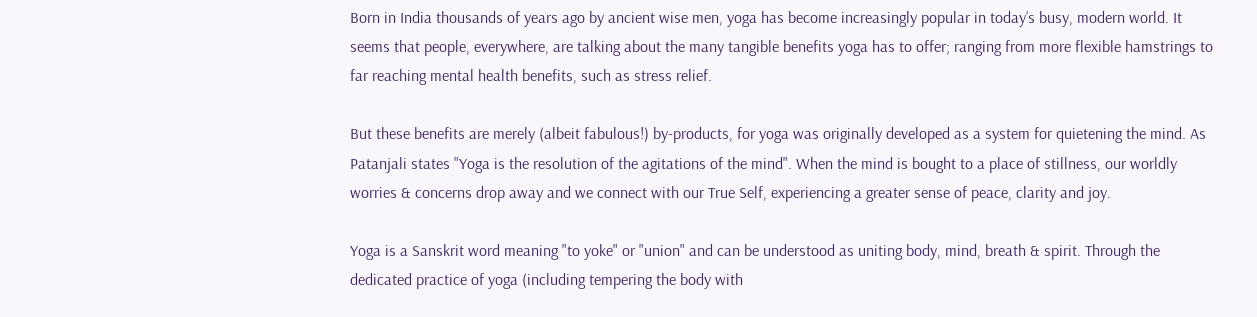Born in India thousands of years ago by ancient wise men, yoga has become increasingly popular in today’s busy, modern world. It seems that people, everywhere, are talking about the many tangible benefits yoga has to offer; ranging from more flexible hamstrings to far reaching mental health benefits, such as stress relief.

But these benefits are merely (albeit fabulous!) by-products, for yoga was originally developed as a system for quietening the mind. As Patanjali states "Yoga is the resolution of the agitations of the mind". When the mind is bought to a place of stillness, our worldly worries & concerns drop away and we connect with our True Self, experiencing a greater sense of peace, clarity and joy.

Yoga is a Sanskrit word meaning "to yoke" or "union" and can be understood as uniting body, mind, breath & spirit. Through the dedicated practice of yoga (including tempering the body with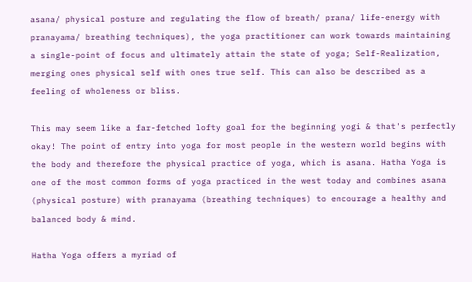asana/ physical posture and regulating the flow of breath/ prana/ life-energy with pranayama/ breathing techniques), the yoga practitioner can work towards maintaining a single-point of focus and ultimately attain the state of yoga; Self-Realization, merging ones physical self with ones true self. This can also be described as a feeling of wholeness or bliss.

This may seem like a far-fetched lofty goal for the beginning yogi & that's perfectly okay! The point of entry into yoga for most people in the western world begins with the body and therefore the physical practice of yoga, which is asana. Hatha Yoga is one of the most common forms of yoga practiced in the west today and combines asana (physical posture) with pranayama (breathing techniques) to encourage a healthy and balanced body & mind.

Hatha Yoga offers a myriad of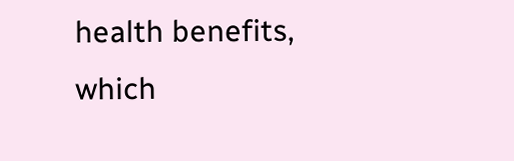health benefits, which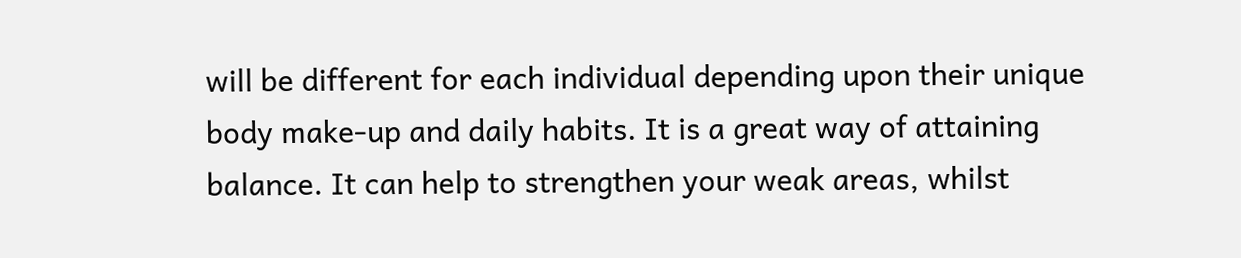will be different for each individual depending upon their unique body make-up and daily habits. It is a great way of attaining balance. It can help to strengthen your weak areas, whilst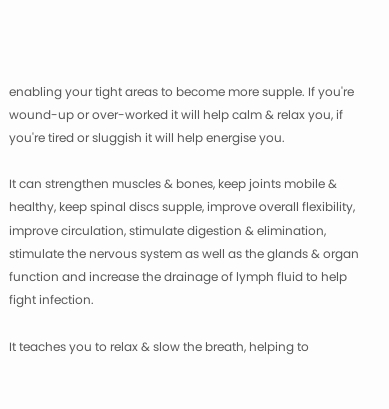enabling your tight areas to become more supple. If you're wound-up or over-worked it will help calm & relax you, if you're tired or sluggish it will help energise you.

It can strengthen muscles & bones, keep joints mobile & healthy, keep spinal discs supple, improve overall flexibility, improve circulation, stimulate digestion & elimination, stimulate the nervous system as well as the glands & organ function and increase the drainage of lymph fluid to help fight infection.

It teaches you to relax & slow the breath, helping to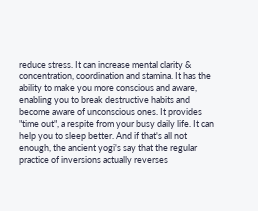reduce stress. It can increase mental clarity & concentration, coordination and stamina. It has the ability to make you more conscious and aware, enabling you to break destructive habits and become aware of unconscious ones. It provides "time out", a respite from your busy daily life. It can help you to sleep better. And if that's all not enough, the ancient yogi's say that the regular practice of inversions actually reverses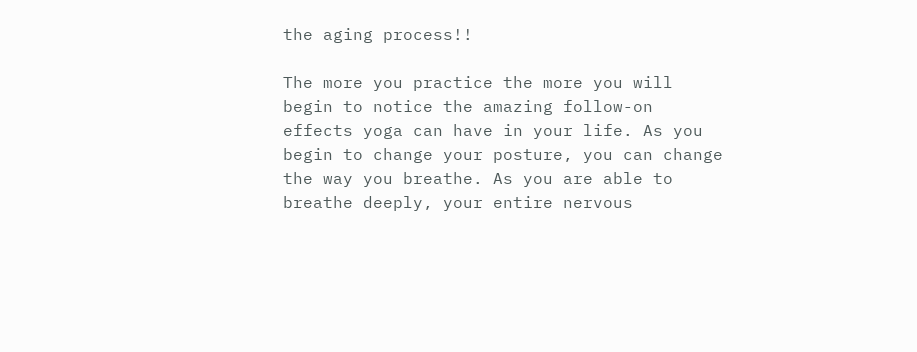the aging process!!

The more you practice the more you will begin to notice the amazing follow-on effects yoga can have in your life. As you begin to change your posture, you can change the way you breathe. As you are able to breathe deeply, your entire nervous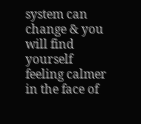system can change & you will find yourself feeling calmer in the face of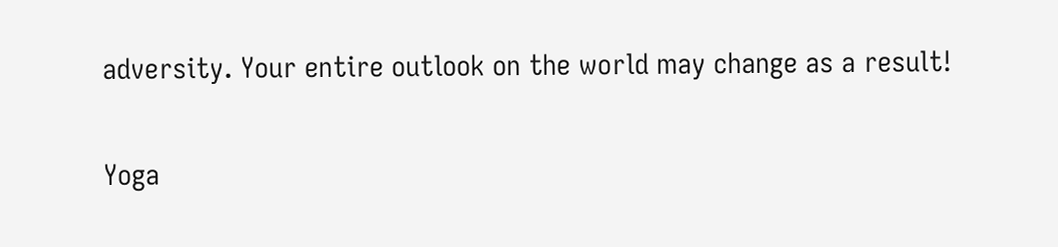adversity. Your entire outlook on the world may change as a result!

Yoga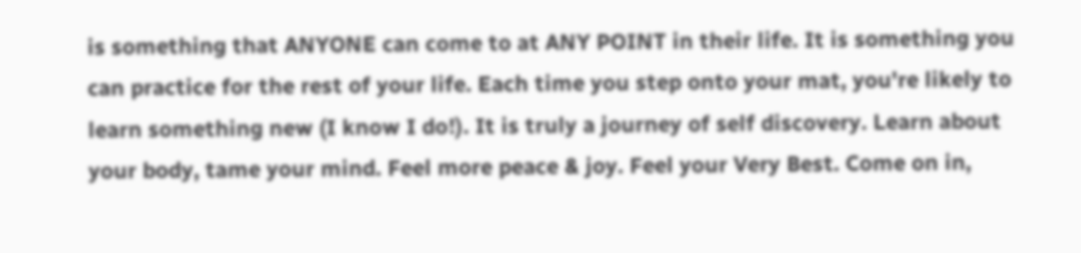is something that ANYONE can come to at ANY POINT in their life. It is something you can practice for the rest of your life. Each time you step onto your mat, you're likely to learn something new (I know I do!). It is truly a journey of self discovery. Learn about your body, tame your mind. Feel more peace & joy. Feel your Very Best. Come on in,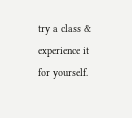try a class & experience it for yourself.